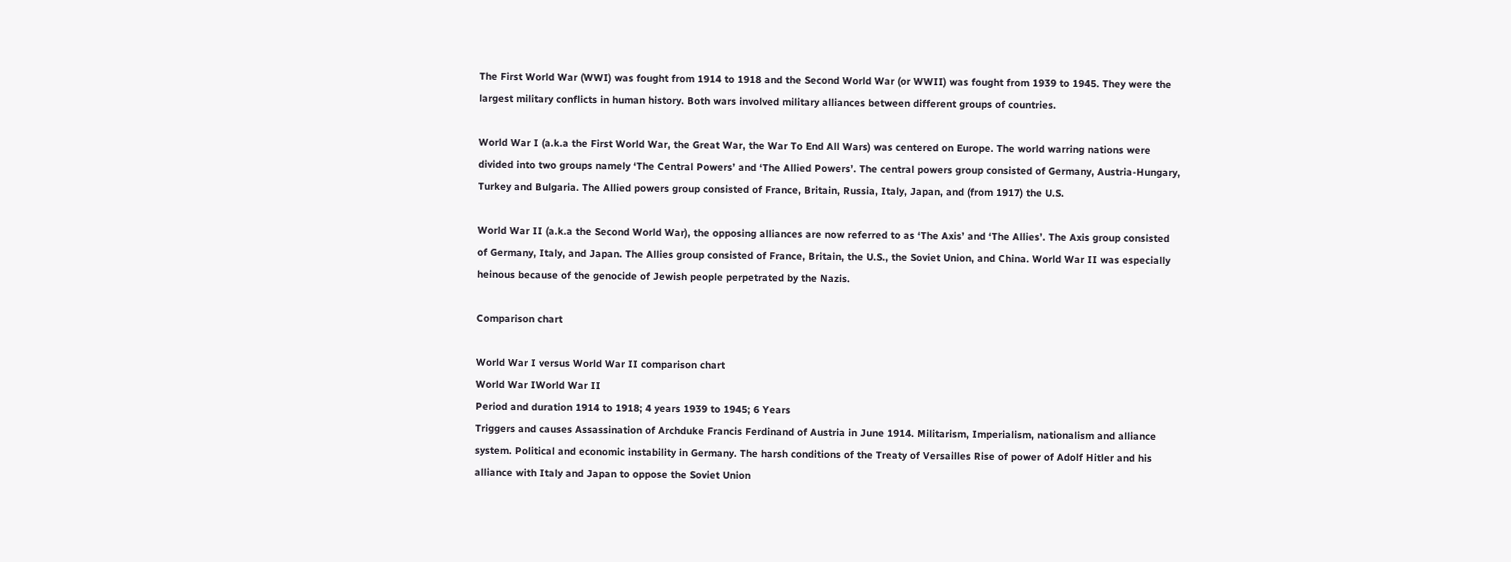The First World War (WWI) was fought from 1914 to 1918 and the Second World War (or WWII) was fought from 1939 to 1945. They were the largest military conflicts in human history. Both wars involved military alliances between different groups of countries.

World War I (a.k.a the First World War, the Great War, the War To End All Wars) was centered on Europe. The world warring nations were divided into two groups namely ‘The Central Powers’ and ‘The Allied Powers’. The central powers group consisted of Germany, Austria-Hungary, Turkey and Bulgaria. The Allied powers group consisted of France, Britain, Russia, Italy, Japan, and (from 1917) the U.S.

World War II (a.k.a the Second World War), the opposing alliances are now referred to as ‘The Axis’ and ‘The Allies’. The Axis group consisted of Germany, Italy, and Japan. The Allies group consisted of France, Britain, the U.S., the Soviet Union, and China. World War II was especially heinous because of the genocide of Jewish people perpetrated by the Nazis.

Comparison chart

World War I versus World War II comparison chart
World War IWorld War II
Period and duration 1914 to 1918; 4 years 1939 to 1945; 6 Years
Triggers and causes Assassination of Archduke Francis Ferdinand of Austria in June 1914. Militarism, Imperialism, nationalism and alliance system. Political and economic instability in Germany. The harsh conditions of the Treaty of Versailles Rise of power of Adolf Hitler and his alliance with Italy and Japan to oppose the Soviet Union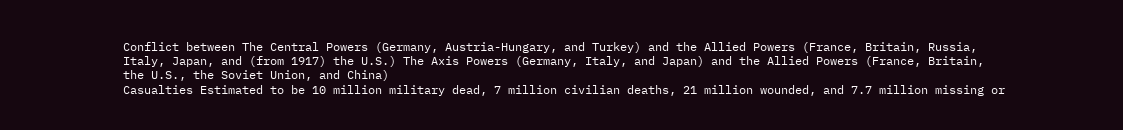Conflict between The Central Powers (Germany, Austria-Hungary, and Turkey) and the Allied Powers (France, Britain, Russia, Italy, Japan, and (from 1917) the U.S.) The Axis Powers (Germany, Italy, and Japan) and the Allied Powers (France, Britain, the U.S., the Soviet Union, and China)
Casualties Estimated to be 10 million military dead, 7 million civilian deaths, 21 million wounded, and 7.7 million missing or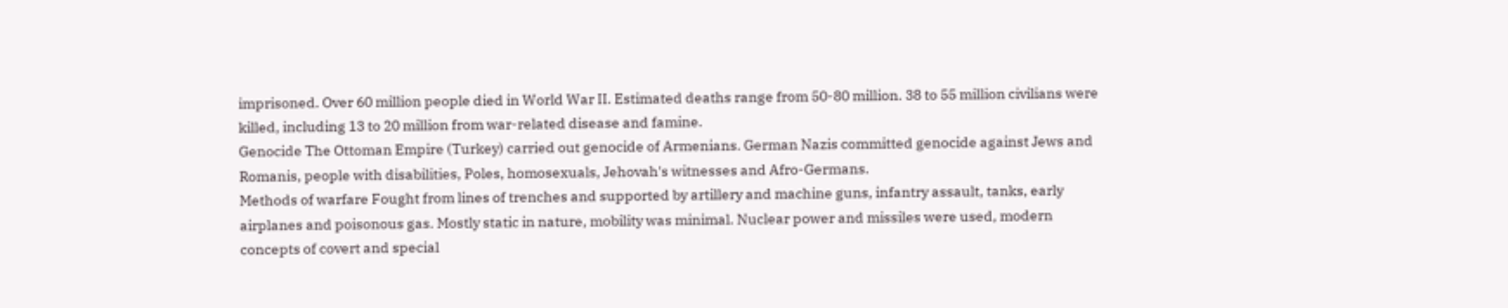imprisoned. Over 60 million people died in World War II. Estimated deaths range from 50-80 million. 38 to 55 million civilians were killed, including 13 to 20 million from war-related disease and famine.
Genocide The Ottoman Empire (Turkey) carried out genocide of Armenians. German Nazis committed genocide against Jews and Romanis, people with disabilities, Poles, homosexuals, Jehovah's witnesses and Afro-Germans.
Methods of warfare Fought from lines of trenches and supported by artillery and machine guns, infantry assault, tanks, early airplanes and poisonous gas. Mostly static in nature, mobility was minimal. Nuclear power and missiles were used, modern concepts of covert and special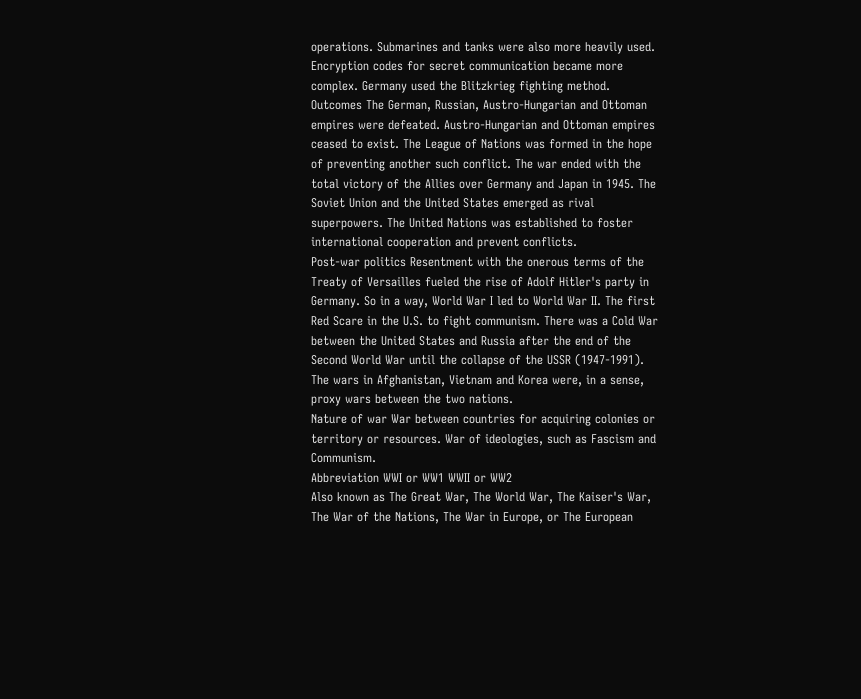operations. Submarines and tanks were also more heavily used. Encryption codes for secret communication became more complex. Germany used the Blitzkrieg fighting method.
Outcomes The German, Russian, Austro-Hungarian and Ottoman empires were defeated. Austro-Hungarian and Ottoman empires ceased to exist. The League of Nations was formed in the hope of preventing another such conflict. The war ended with the total victory of the Allies over Germany and Japan in 1945. The Soviet Union and the United States emerged as rival superpowers. The United Nations was established to foster international cooperation and prevent conflicts.
Post-war politics Resentment with the onerous terms of the Treaty of Versailles fueled the rise of Adolf Hitler's party in Germany. So in a way, World War I led to World War II. The first Red Scare in the U.S. to fight communism. There was a Cold War between the United States and Russia after the end of the Second World War until the collapse of the USSR (1947-1991). The wars in Afghanistan, Vietnam and Korea were, in a sense, proxy wars between the two nations.
Nature of war War between countries for acquiring colonies or territory or resources. War of ideologies, such as Fascism and Communism.
Abbreviation WWI or WW1 WWII or WW2
Also known as The Great War, The World War, The Kaiser's War, The War of the Nations, The War in Europe, or The European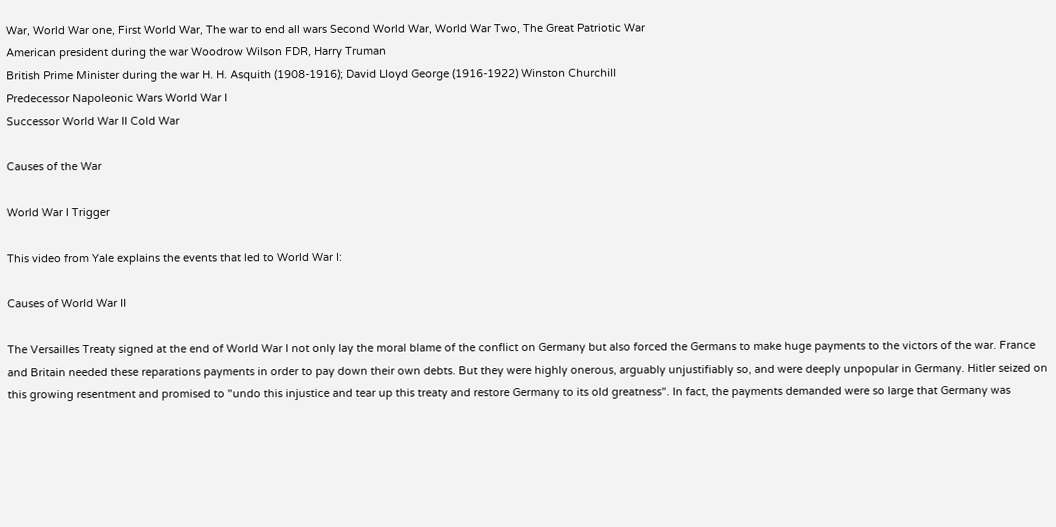War, World War one, First World War, The war to end all wars Second World War, World War Two, The Great Patriotic War
American president during the war Woodrow Wilson FDR, Harry Truman
British Prime Minister during the war H. H. Asquith (1908-1916); David Lloyd George (1916-1922) Winston Churchill
Predecessor Napoleonic Wars World War I
Successor World War II Cold War

Causes of the War

World War I Trigger

This video from Yale explains the events that led to World War I:

Causes of World War II

The Versailles Treaty signed at the end of World War I not only lay the moral blame of the conflict on Germany but also forced the Germans to make huge payments to the victors of the war. France and Britain needed these reparations payments in order to pay down their own debts. But they were highly onerous, arguably unjustifiably so, and were deeply unpopular in Germany. Hitler seized on this growing resentment and promised to "undo this injustice and tear up this treaty and restore Germany to its old greatness". In fact, the payments demanded were so large that Germany was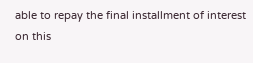able to repay the final installment of interest on this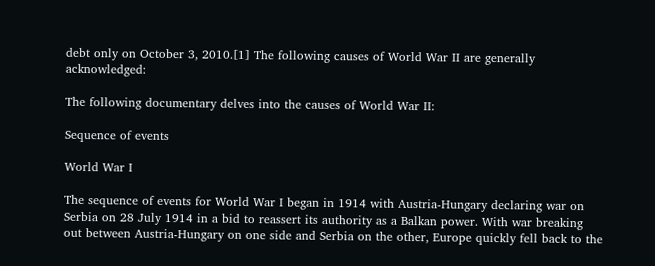debt only on October 3, 2010.[1] The following causes of World War II are generally acknowledged:

The following documentary delves into the causes of World War II:

Sequence of events

World War I

The sequence of events for World War I began in 1914 with Austria-Hungary declaring war on Serbia on 28 July 1914 in a bid to reassert its authority as a Balkan power. With war breaking out between Austria-Hungary on one side and Serbia on the other, Europe quickly fell back to the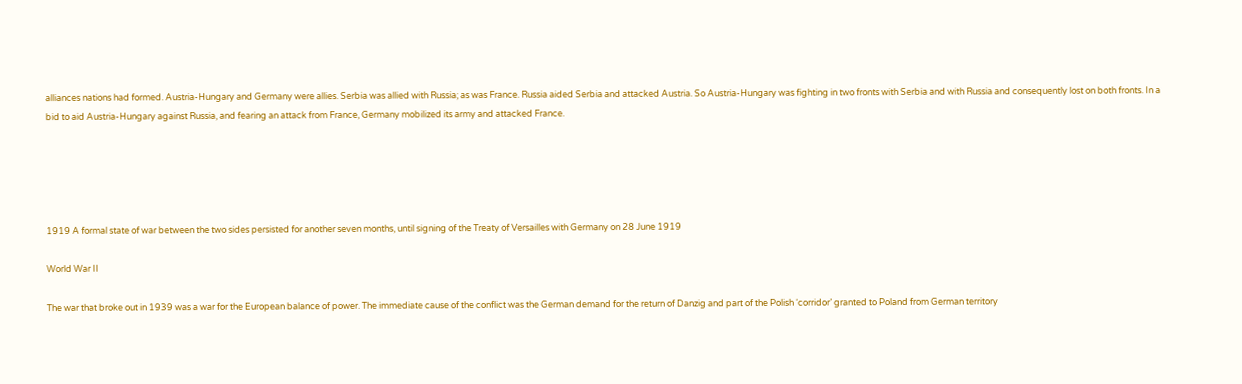alliances nations had formed. Austria-Hungary and Germany were allies. Serbia was allied with Russia; as was France. Russia aided Serbia and attacked Austria. So Austria-Hungary was fighting in two fronts with Serbia and with Russia and consequently lost on both fronts. In a bid to aid Austria-Hungary against Russia, and fearing an attack from France, Germany mobilized its army and attacked France.





1919 A formal state of war between the two sides persisted for another seven months, until signing of the Treaty of Versailles with Germany on 28 June 1919

World War II

The war that broke out in 1939 was a war for the European balance of power. The immediate cause of the conflict was the German demand for the return of Danzig and part of the Polish ‘corridor’ granted to Poland from German territory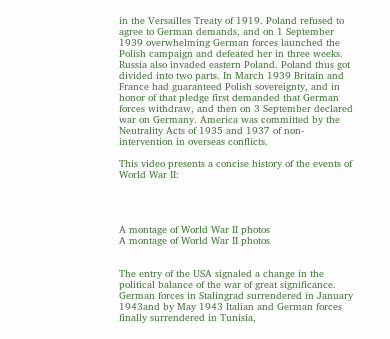in the Versailles Treaty of 1919. Poland refused to agree to German demands, and on 1 September 1939 overwhelming German forces launched the Polish campaign and defeated her in three weeks. Russia also invaded eastern Poland. Poland thus got divided into two parts. In March 1939 Britain and France had guaranteed Polish sovereignty, and in honor of that pledge first demanded that German forces withdraw, and then on 3 September declared war on Germany. America was committed by the Neutrality Acts of 1935 and 1937 of non-intervention in overseas conflicts.

This video presents a concise history of the events of World War II:




A montage of World War II photos
A montage of World War II photos


The entry of the USA signaled a change in the political balance of the war of great significance. German forces in Stalingrad surrendered in January 1943and by May 1943 Italian and German forces finally surrendered in Tunisia,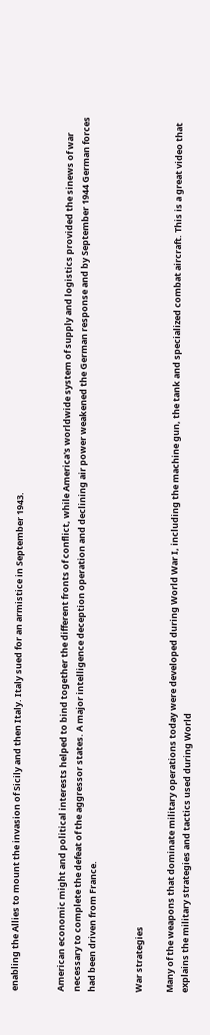enabling the Allies to mount the invasion of Sicily and then Italy. Italy sued for an armistice in September 1943.


American economic might and political interests helped to bind together the different fronts of conflict, while America's worldwide system of supply and logistics provided the sinews of war necessary to complete the defeat of the aggressor states. A major intelligence deception operation and declining air power weakened the German response and by September 1944 German forces had been driven from France.


War strategies

Many of the weapons that dominate military operations today were developed during World War I, including the machine gun, the tank and specialized combat aircraft. This is a great video that explains the military strategies and tactics used during World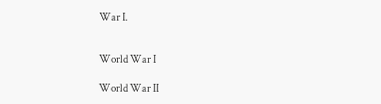War I.


World War I

World War II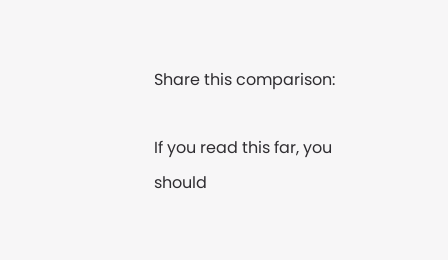Share this comparison:

If you read this far, you should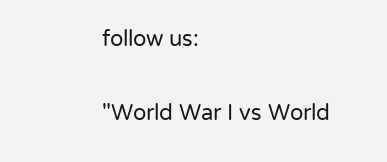follow us:

"World War I vs World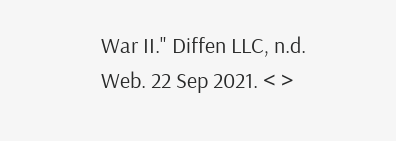War II." Diffen LLC, n.d. Web. 22 Sep 2021. < >